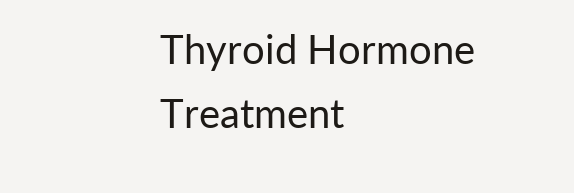Thyroid Hormone Treatment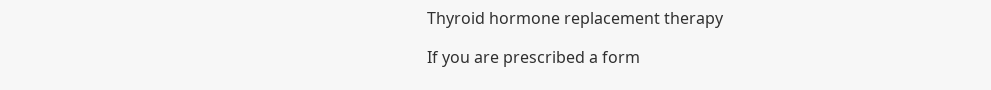Thyroid hormone replacement therapy

If you are prescribed a form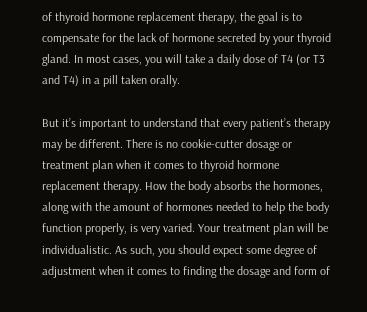of thyroid hormone replacement therapy, the goal is to compensate for the lack of hormone secreted by your thyroid gland. In most cases, you will take a daily dose of T4 (or T3 and T4) in a pill taken orally.

But it’s important to understand that every patient’s therapy may be different. There is no cookie-cutter dosage or treatment plan when it comes to thyroid hormone replacement therapy. How the body absorbs the hormones, along with the amount of hormones needed to help the body function properly, is very varied. Your treatment plan will be individualistic. As such, you should expect some degree of adjustment when it comes to finding the dosage and form of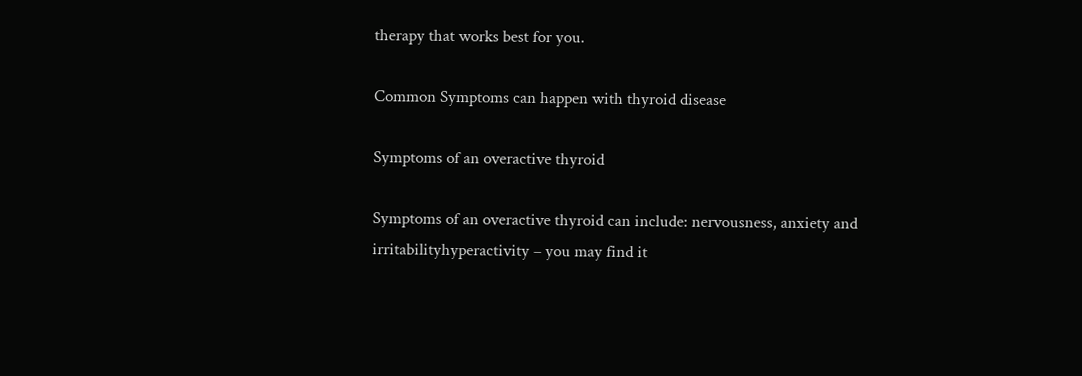therapy that works best for you.

Common Symptoms can happen with thyroid disease

Symptoms of an overactive thyroid

Symptoms of an overactive thyroid can include: nervousness, anxiety and irritabilityhyperactivity – you may find it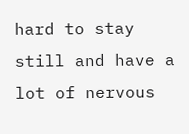hard to stay still and have a lot of nervous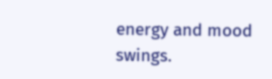energy and mood swings.